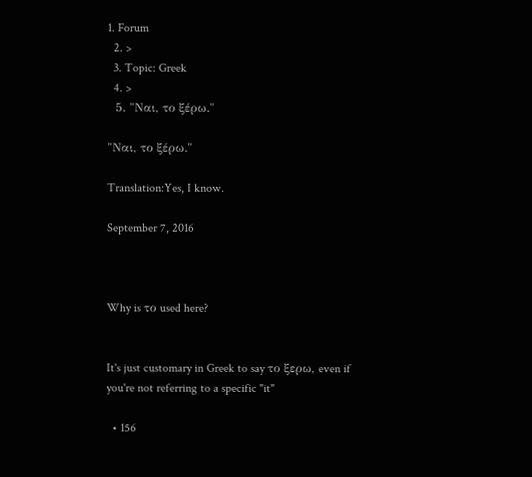1. Forum
  2. >
  3. Topic: Greek
  4. >
  5. "Ναι, το ξέρω."

"Ναι, το ξέρω."

Translation:Yes, I know.

September 7, 2016



Why is το used here?


It's just customary in Greek to say το ξερω, even if you're not referring to a specific "it"

  • 156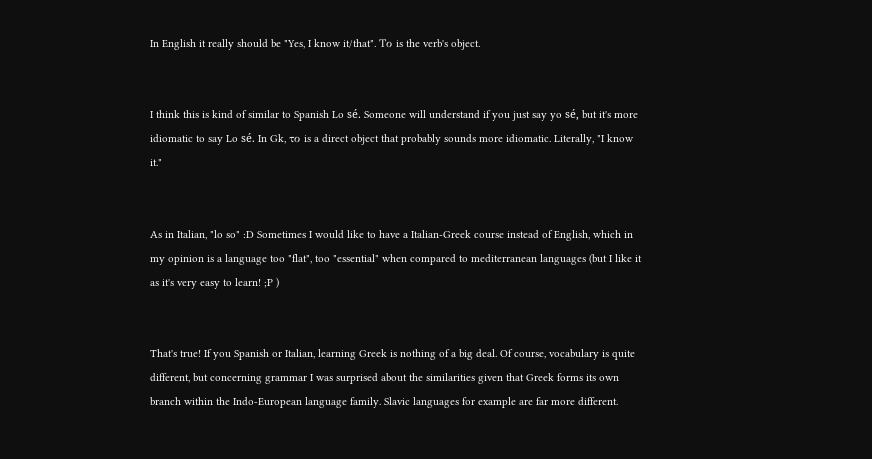In English it really should be "Yes, I know it/that". Το is the verb's object.


I think this is kind of similar to Spanish Lo sé. Someone will understand if you just say yo sé, but it's more idiomatic to say Lo sé. In Gk, το is a direct object that probably sounds more idiomatic. Literally, "I know it."


As in Italian, "lo so" :D Sometimes I would like to have a Italian-Greek course instead of English, which in my opinion is a language too "flat", too "essential" when compared to mediterranean languages (but I like it as it's very easy to learn! ;P )


That's true! If you Spanish or Italian, learning Greek is nothing of a big deal. Of course, vocabulary is quite different, but concerning grammar I was surprised about the similarities given that Greek forms its own branch within the Indo-European language family. Slavic languages for example are far more different.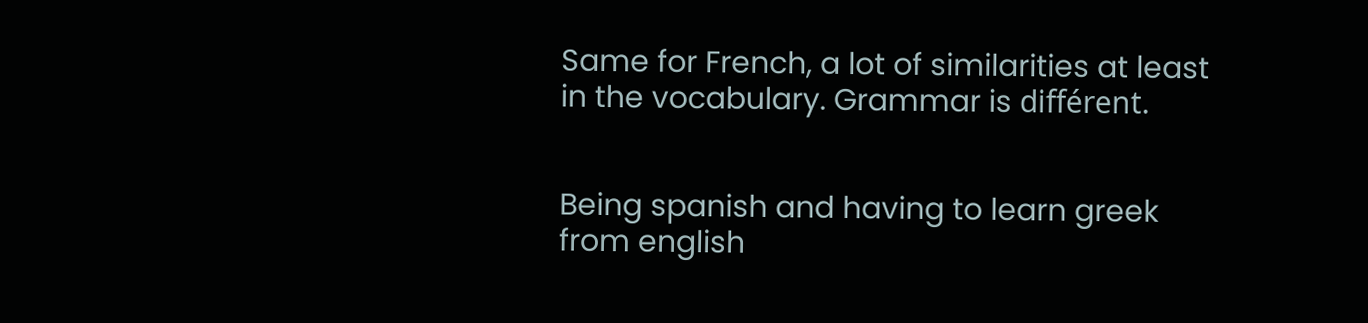Same for French, a lot of similarities at least in the vocabulary. Grammar is différent.


Being spanish and having to learn greek from english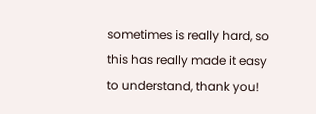sometimes is really hard, so this has really made it easy to understand, thank you!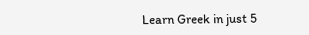Learn Greek in just 5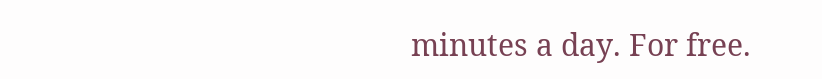minutes a day. For free.